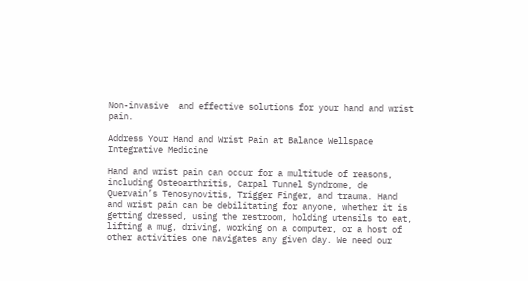Non-invasive  and effective solutions for your hand and wrist pain.

Address Your Hand and Wrist Pain at Balance Wellspace Integrative Medicine

Hand and wrist pain can occur for a multitude of reasons, including Osteoarthritis, Carpal Tunnel Syndrome, de Quervain’s Tenosynovitis, Trigger Finger, and trauma. Hand and wrist pain can be debilitating for anyone, whether it is getting dressed, using the restroom, holding utensils to eat, lifting a mug, driving, working on a computer, or a host of other activities one navigates any given day. We need our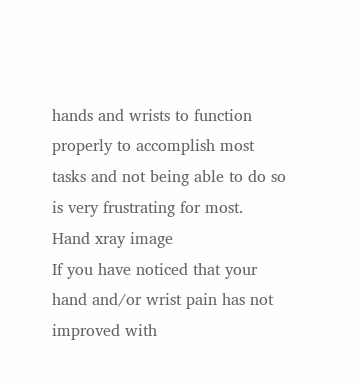hands and wrists to function properly to accomplish most tasks and not being able to do so is very frustrating for most.
Hand xray image
If you have noticed that your hand and/or wrist pain has not improved with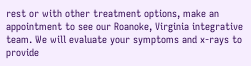rest or with other treatment options, make an appointment to see our Roanoke, Virginia integrative team. We will evaluate your symptoms and x-rays to provide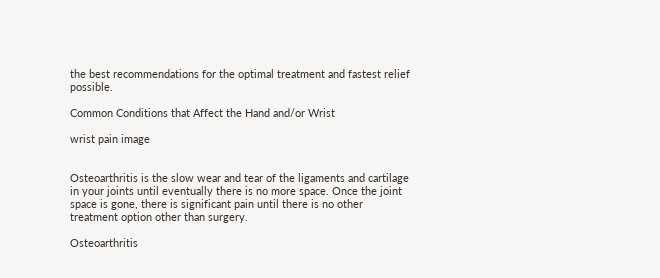the best recommendations for the optimal treatment and fastest relief possible.

Common Conditions that Affect the Hand and/or Wrist

wrist pain image


Osteoarthritis is the slow wear and tear of the ligaments and cartilage in your joints until eventually there is no more space. Once the joint space is gone, there is significant pain until there is no other treatment option other than surgery.

Osteoarthritis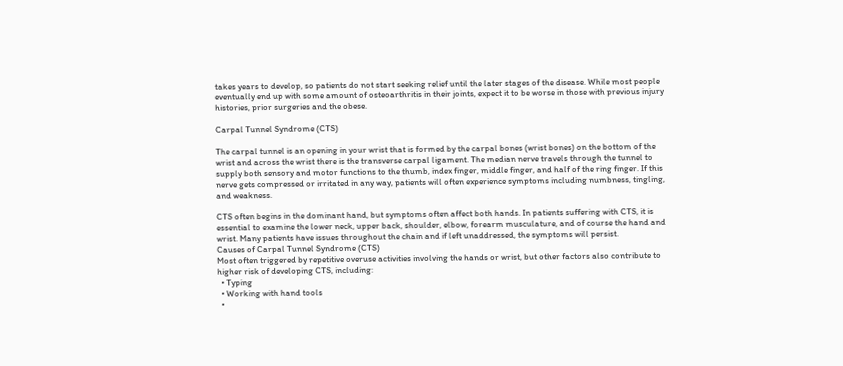takes years to develop, so patients do not start seeking relief until the later stages of the disease. While most people eventually end up with some amount of osteoarthritis in their joints, expect it to be worse in those with previous injury histories, prior surgeries and the obese.

Carpal Tunnel Syndrome (CTS)

The carpal tunnel is an opening in your wrist that is formed by the carpal bones (wrist bones) on the bottom of the wrist and across the wrist there is the transverse carpal ligament. The median nerve travels through the tunnel to supply both sensory and motor functions to the thumb, index finger, middle finger, and half of the ring finger. If this nerve gets compressed or irritated in any way, patients will often experience symptoms including numbness, tingling, and weakness.

CTS often begins in the dominant hand, but symptoms often affect both hands. In patients suffering with CTS, it is essential to examine the lower neck, upper back, shoulder, elbow, forearm musculature, and of course the hand and wrist. Many patients have issues throughout the chain and if left unaddressed, the symptoms will persist.
Causes of Carpal Tunnel Syndrome (CTS)
Most often triggered by repetitive overuse activities involving the hands or wrist, but other factors also contribute to higher risk of developing CTS, including:
  • Typing
  • Working with hand tools
  •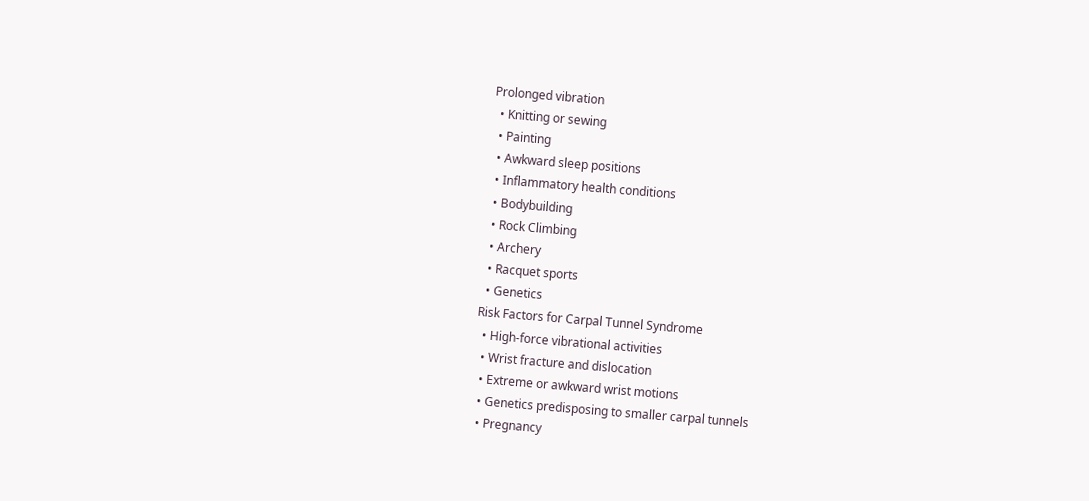Prolonged vibration
  • Knitting or sewing
  • Painting
  • Awkward sleep positions
  • Inflammatory health conditions
  • Bodybuilding
  • Rock Climbing
  • Archery
  • Racquet sports
  • Genetics
Risk Factors for Carpal Tunnel Syndrome
  • High-force vibrational activities
  • Wrist fracture and dislocation
  • Extreme or awkward wrist motions
  • Genetics predisposing to smaller carpal tunnels
  • Pregnancy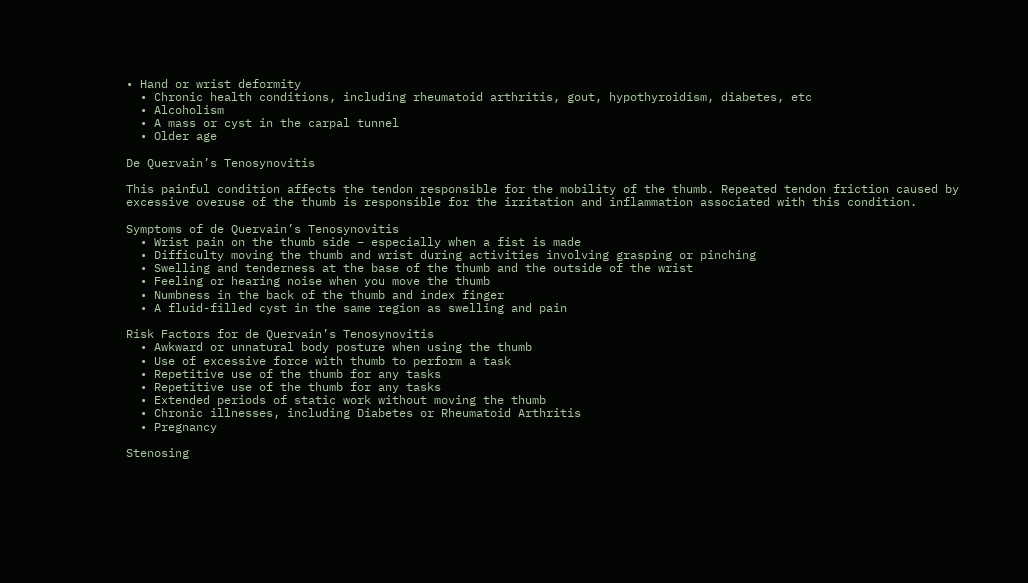• Hand or wrist deformity
  • Chronic health conditions, including rheumatoid arthritis, gout, hypothyroidism, diabetes, etc
  • Alcoholism
  • A mass or cyst in the carpal tunnel
  • Older age

De Quervain’s Tenosynovitis

This painful condition affects the tendon responsible for the mobility of the thumb. Repeated tendon friction caused by excessive overuse of the thumb is responsible for the irritation and inflammation associated with this condition.

Symptoms of de Quervain’s Tenosynovitis
  • Wrist pain on the thumb side – especially when a fist is made
  • Difficulty moving the thumb and wrist during activities involving grasping or pinching
  • Swelling and tenderness at the base of the thumb and the outside of the wrist
  • Feeling or hearing noise when you move the thumb
  • Numbness in the back of the thumb and index finger
  • A fluid-filled cyst in the same region as swelling and pain

Risk Factors for de Quervain’s Tenosynovitis
  • Awkward or unnatural body posture when using the thumb
  • Use of excessive force with thumb to perform a task
  • Repetitive use of the thumb for any tasks
  • Repetitive use of the thumb for any tasks
  • Extended periods of static work without moving the thumb
  • Chronic illnesses, including Diabetes or Rheumatoid Arthritis
  • Pregnancy

Stenosing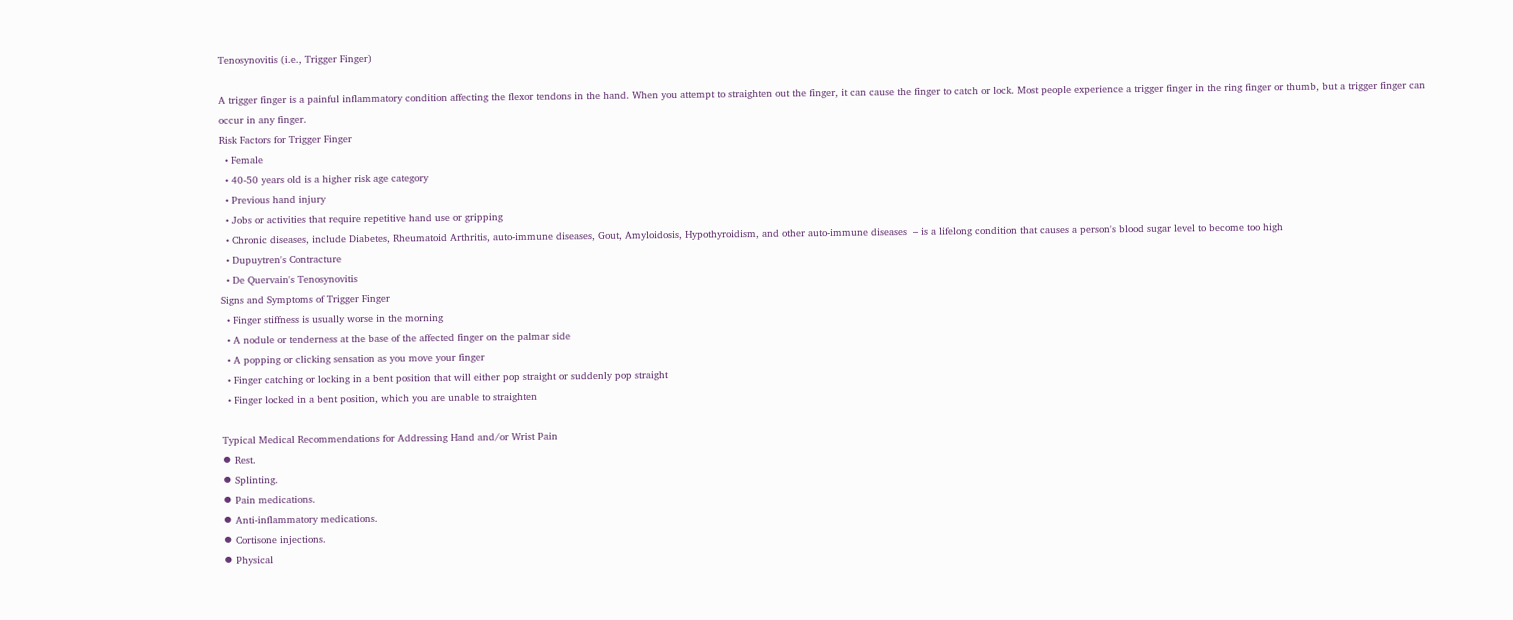Tenosynovitis (i.e., Trigger Finger)

A trigger finger is a painful inflammatory condition affecting the flexor tendons in the hand. When you attempt to straighten out the finger, it can cause the finger to catch or lock. Most people experience a trigger finger in the ring finger or thumb, but a trigger finger can occur in any finger.
Risk Factors for Trigger Finger
  • Female
  • 40-50 years old is a higher risk age category
  • Previous hand injury
  • Jobs or activities that require repetitive hand use or gripping
  • Chronic diseases, include Diabetes, Rheumatoid Arthritis, auto-immune diseases, Gout, Amyloidosis, Hypothyroidism, and other auto-immune diseases  – is a lifelong condition that causes a person's blood sugar level to become too high
  • Dupuytren's Contracture
  • De Quervain's Tenosynovitis
Signs and Symptoms of Trigger Finger
  • Finger stiffness is usually worse in the morning
  • A nodule or tenderness at the base of the affected finger on the palmar side
  • A popping or clicking sensation as you move your finger
  • Finger catching or locking in a bent position that will either pop straight or suddenly pop straight
  • Finger locked in a bent position, which you are unable to straighten

Typical Medical Recommendations for Addressing Hand and/or Wrist Pain
⦁ Rest.
⦁ Splinting.
⦁ Pain medications.
⦁ Anti-inflammatory medications.
⦁ Cortisone injections.
⦁ Physical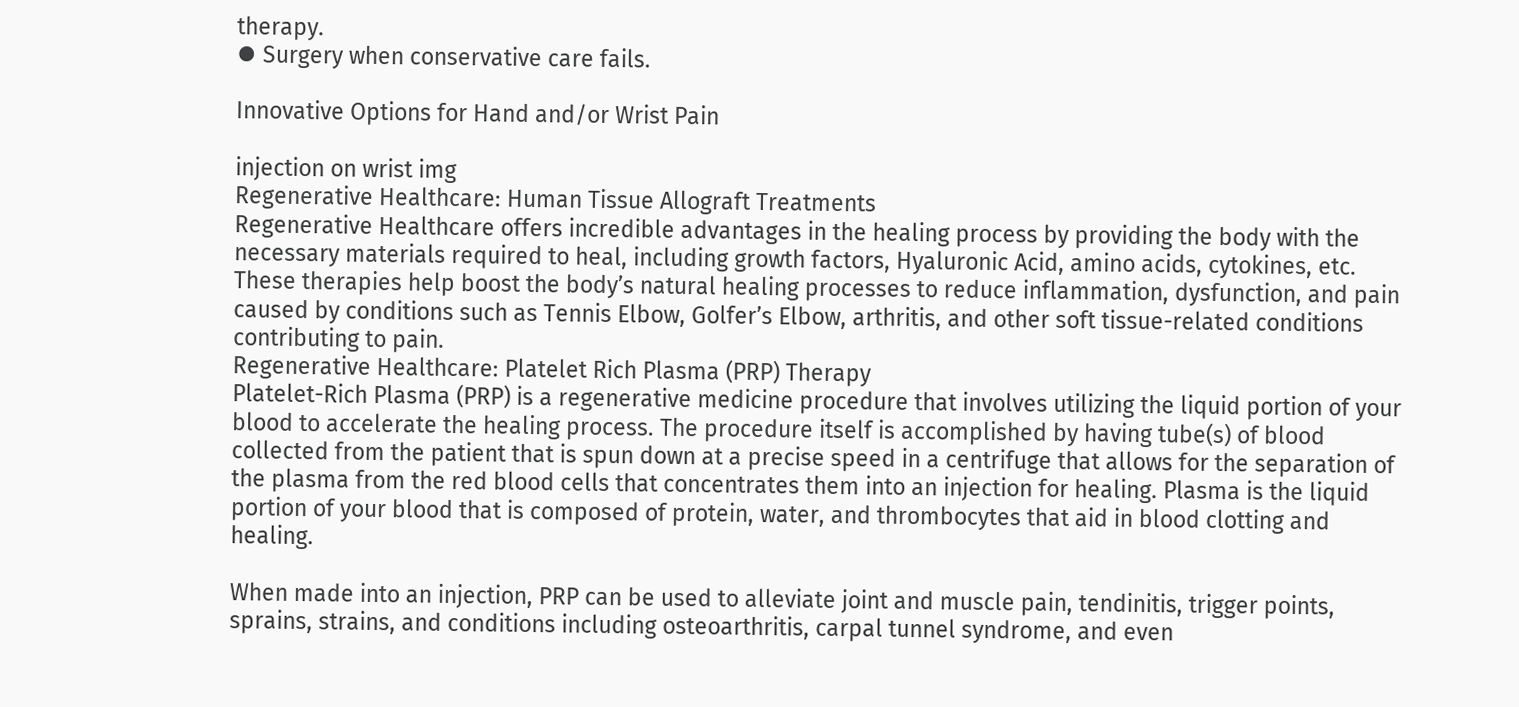therapy.
⦁ Surgery when conservative care fails.

Innovative Options for Hand and/or Wrist Pain

injection on wrist img
Regenerative Healthcare: Human Tissue Allograft Treatments
Regenerative Healthcare offers incredible advantages in the healing process by providing the body with the necessary materials required to heal, including growth factors, Hyaluronic Acid, amino acids, cytokines, etc. These therapies help boost the body’s natural healing processes to reduce inflammation, dysfunction, and pain caused by conditions such as Tennis Elbow, Golfer’s Elbow, arthritis, and other soft tissue-related conditions contributing to pain.
Regenerative Healthcare: Platelet Rich Plasma (PRP) Therapy
Platelet-Rich Plasma (PRP) is a regenerative medicine procedure that involves utilizing the liquid portion of your blood to accelerate the healing process. The procedure itself is accomplished by having tube(s) of blood collected from the patient that is spun down at a precise speed in a centrifuge that allows for the separation of the plasma from the red blood cells that concentrates them into an injection for healing. Plasma is the liquid portion of your blood that is composed of protein, water, and thrombocytes that aid in blood clotting and healing.

When made into an injection, PRP can be used to alleviate joint and muscle pain, tendinitis, trigger points, sprains, strains, and conditions including osteoarthritis, carpal tunnel syndrome, and even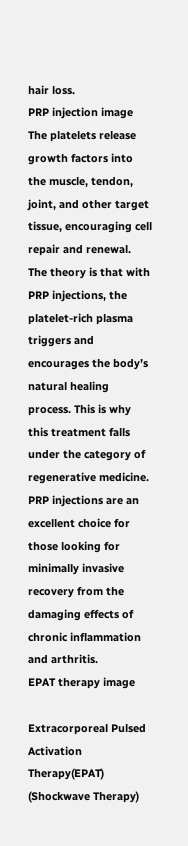hair loss.
PRP injection image
The platelets release growth factors into the muscle, tendon, joint, and other target tissue, encouraging cell repair and renewal. The theory is that with PRP injections, the platelet-rich plasma triggers and encourages the body’s natural healing process. This is why this treatment falls under the category of regenerative medicine. PRP injections are an excellent choice for those looking for minimally invasive recovery from the damaging effects of chronic inflammation and arthritis.
EPAT therapy image

Extracorporeal Pulsed Activation Therapy(EPAT) (Shockwave Therapy)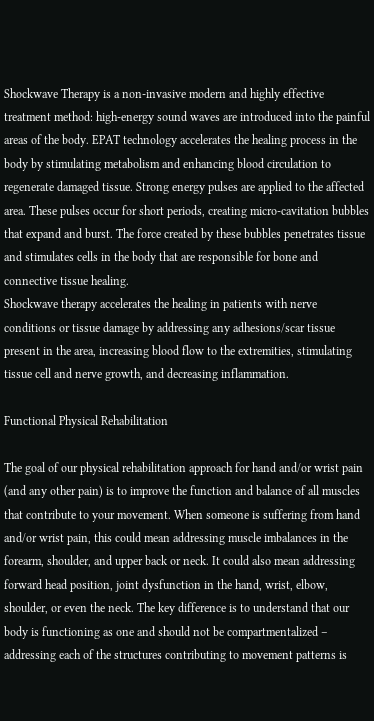Shockwave Therapy is a non-invasive modern and highly effective treatment method: high-energy sound waves are introduced into the painful areas of the body. EPAT technology accelerates the healing process in the body by stimulating metabolism and enhancing blood circulation to regenerate damaged tissue. Strong energy pulses are applied to the affected area. These pulses occur for short periods, creating micro-cavitation bubbles that expand and burst. The force created by these bubbles penetrates tissue and stimulates cells in the body that are responsible for bone and connective tissue healing.
Shockwave therapy accelerates the healing in patients with nerve conditions or tissue damage by addressing any adhesions/scar tissue present in the area, increasing blood flow to the extremities, stimulating tissue cell and nerve growth, and decreasing inflammation.

Functional Physical Rehabilitation

The goal of our physical rehabilitation approach for hand and/or wrist pain (and any other pain) is to improve the function and balance of all muscles that contribute to your movement. When someone is suffering from hand and/or wrist pain, this could mean addressing muscle imbalances in the forearm, shoulder, and upper back or neck. It could also mean addressing forward head position, joint dysfunction in the hand, wrist, elbow, shoulder, or even the neck. The key difference is to understand that our body is functioning as one and should not be compartmentalized – addressing each of the structures contributing to movement patterns is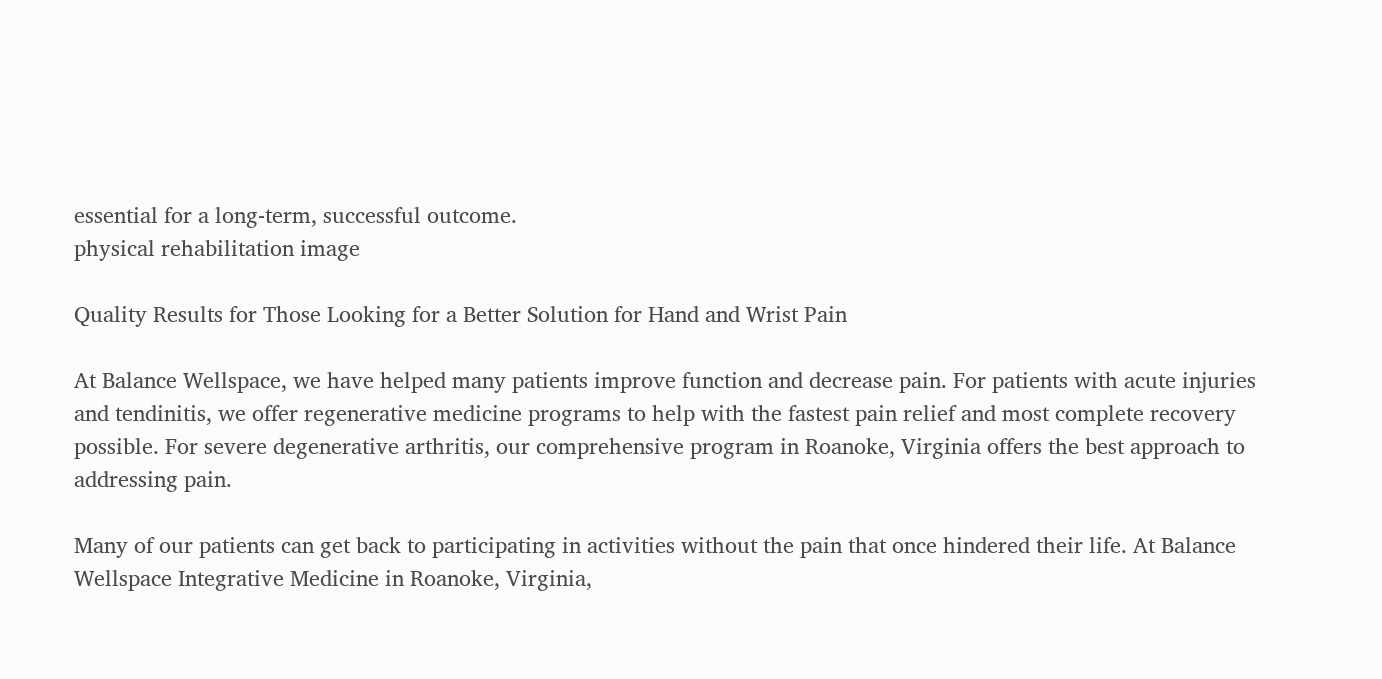essential for a long-term, successful outcome.
physical rehabilitation image

Quality Results for Those Looking for a Better Solution for Hand and Wrist Pain

At Balance Wellspace, we have helped many patients improve function and decrease pain. For patients with acute injuries and tendinitis, we offer regenerative medicine programs to help with the fastest pain relief and most complete recovery possible. For severe degenerative arthritis, our comprehensive program in Roanoke, Virginia offers the best approach to addressing pain.

Many of our patients can get back to participating in activities without the pain that once hindered their life. At Balance Wellspace Integrative Medicine in Roanoke, Virginia,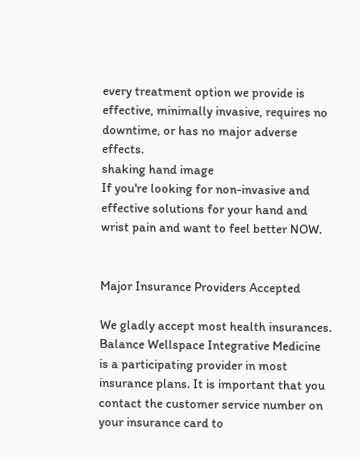every treatment option we provide is effective, minimally invasive, requires no downtime, or has no major adverse effects.
shaking hand image
If you're looking for non-invasive and effective solutions for your hand and wrist pain and want to feel better NOW.


Major Insurance Providers Accepted

We gladly accept most health insurances. Balance Wellspace Integrative Medicine is a participating provider in most insurance plans. It is important that you contact the customer service number on your insurance card to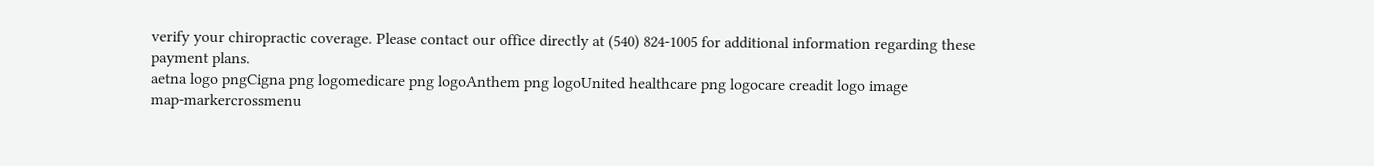verify your chiropractic coverage. Please contact our office directly at (540) 824-1005 for additional information regarding these payment plans.
aetna logo pngCigna png logomedicare png logoAnthem png logoUnited healthcare png logocare creadit logo image
map-markercrossmenu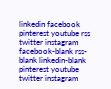linkedin facebook pinterest youtube rss twitter instagram facebook-blank rss-blank linkedin-blank pinterest youtube twitter instagram